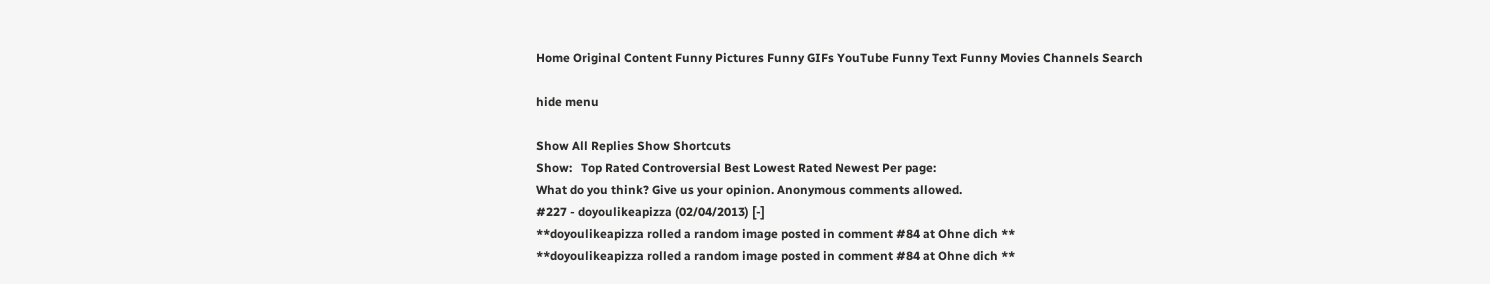Home Original Content Funny Pictures Funny GIFs YouTube Funny Text Funny Movies Channels Search

hide menu

Show All Replies Show Shortcuts
Show:   Top Rated Controversial Best Lowest Rated Newest Per page:
What do you think? Give us your opinion. Anonymous comments allowed.
#227 - doyoulikeapizza (02/04/2013) [-]
**doyoulikeapizza rolled a random image posted in comment #84 at Ohne dich **
**doyoulikeapizza rolled a random image posted in comment #84 at Ohne dich **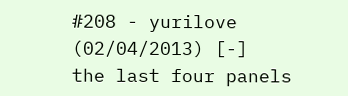#208 - yurilove (02/04/2013) [-]
the last four panels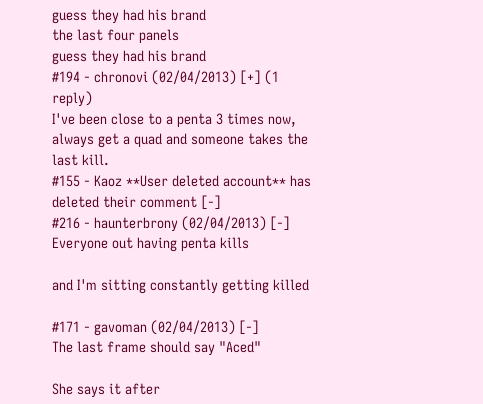guess they had his brand
the last four panels
guess they had his brand
#194 - chronovi (02/04/2013) [+] (1 reply)
I've been close to a penta 3 times now, always get a quad and someone takes the last kill.
#155 - Kaoz **User deleted account** has deleted their comment [-]
#216 - haunterbrony (02/04/2013) [-]
Everyone out having penta kills

and I'm sitting constantly getting killed

#171 - gavoman (02/04/2013) [-]
The last frame should say "Aced"

She says it after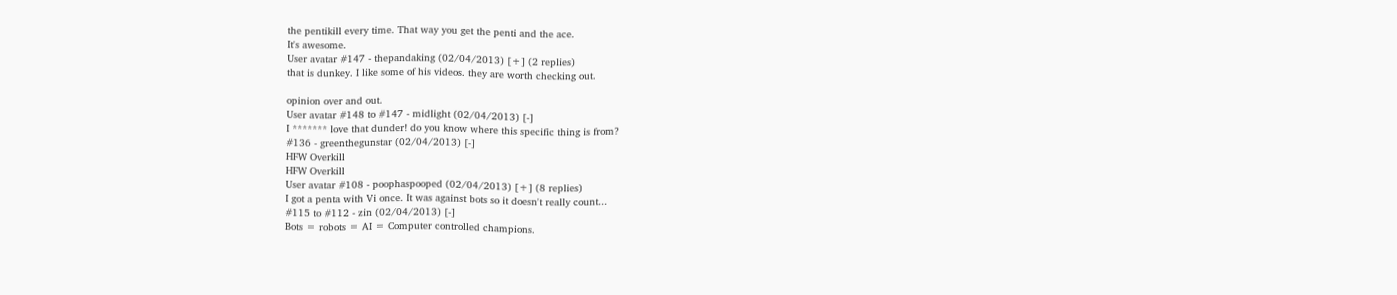the pentikill every time. That way you get the penti and the ace.
It's awesome.
User avatar #147 - thepandaking (02/04/2013) [+] (2 replies)
that is dunkey. I like some of his videos. they are worth checking out.

opinion over and out.
User avatar #148 to #147 - midlight (02/04/2013) [-]
I ******* love that dunder! do you know where this specific thing is from?
#136 - greenthegunstar (02/04/2013) [-]
HFW Overkill
HFW Overkill
User avatar #108 - poophaspooped (02/04/2013) [+] (8 replies)
I got a penta with Vi once. It was against bots so it doesn't really count...
#115 to #112 - zin (02/04/2013) [-]
Bots = robots = AI = Computer controlled champions.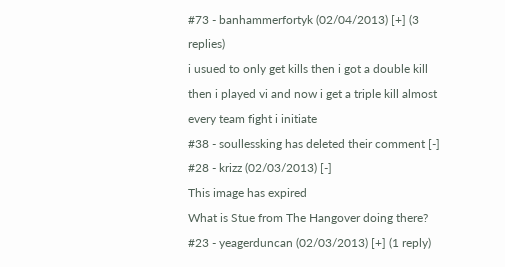#73 - banhammerfortyk (02/04/2013) [+] (3 replies)
i usued to only get kills then i got a double kill then i played vi and now i get a triple kill almost every team fight i initiate
#38 - soullessking has deleted their comment [-]
#28 - krizz (02/03/2013) [-]
This image has expired
What is Stue from The Hangover doing there?
#23 - yeagerduncan (02/03/2013) [+] (1 reply)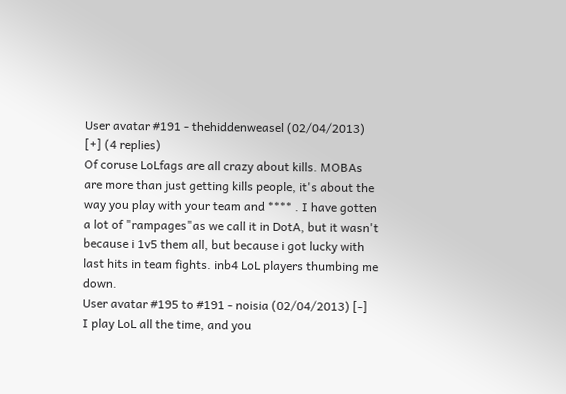User avatar #191 - thehiddenweasel (02/04/2013) [+] (4 replies)
Of coruse LoLfags are all crazy about kills. MOBAs are more than just getting kills people, it's about the way you play with your team and **** . I have gotten a lot of "rampages"as we call it in DotA, but it wasn't because i 1v5 them all, but because i got lucky with last hits in team fights. inb4 LoL players thumbing me down.
User avatar #195 to #191 - noisia (02/04/2013) [-]
I play LoL all the time, and you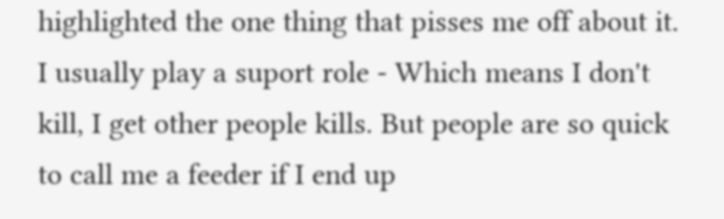highlighted the one thing that pisses me off about it.
I usually play a suport role - Which means I don't kill, I get other people kills. But people are so quick to call me a feeder if I end up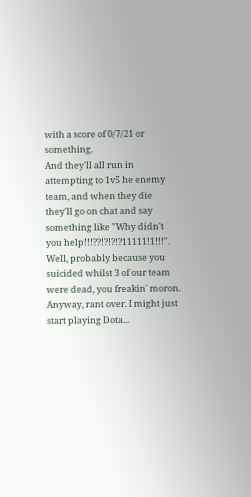with a score of 0/7/21 or something.
And they'll all run in attempting to 1v5 he enemy team, and when they die they'll go on chat and say something like "Why didn't you help!!!??!?!?!?11111!1!!!". Well, probably because you suicided whilst 3 of our team were dead, you freakin' moron.
Anyway, rant over. I might just start playing Dota...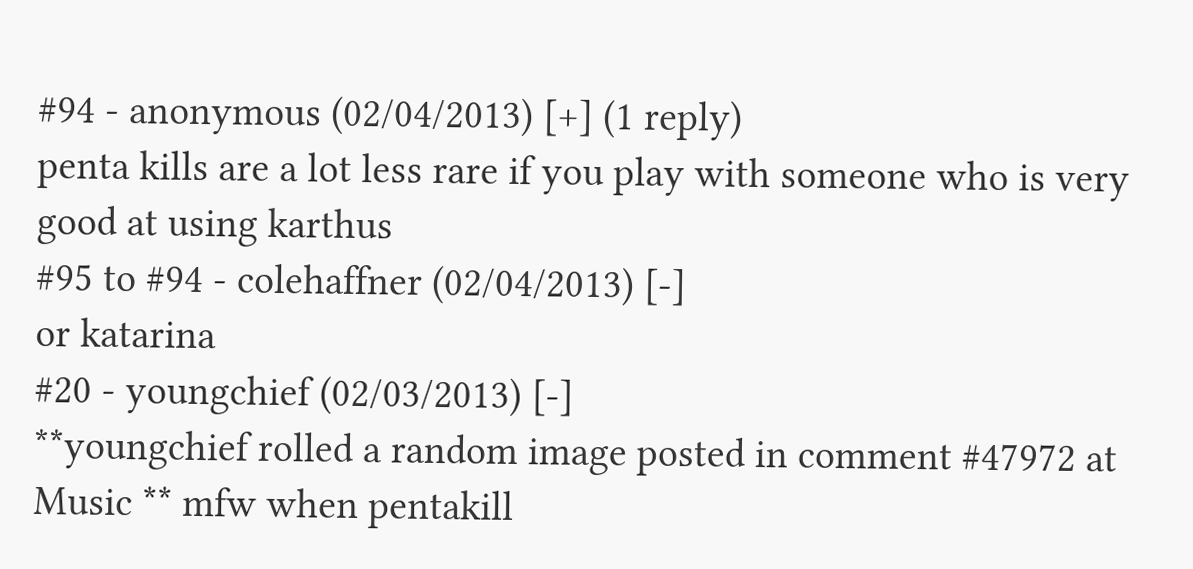#94 - anonymous (02/04/2013) [+] (1 reply)
penta kills are a lot less rare if you play with someone who is very good at using karthus
#95 to #94 - colehaffner (02/04/2013) [-]
or katarina
#20 - youngchief (02/03/2013) [-]
**youngchief rolled a random image posted in comment #47972 at Music ** mfw when pentakill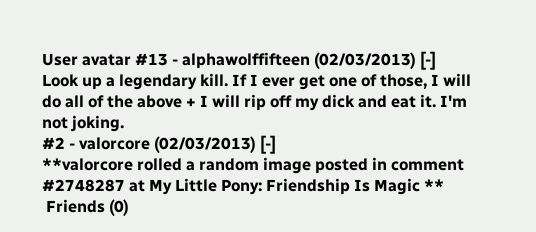User avatar #13 - alphawolffifteen (02/03/2013) [-]
Look up a legendary kill. If I ever get one of those, I will do all of the above + I will rip off my dick and eat it. I'm not joking.
#2 - valorcore (02/03/2013) [-]
**valorcore rolled a random image posted in comment #2748287 at My Little Pony: Friendship Is Magic **
 Friends (0)